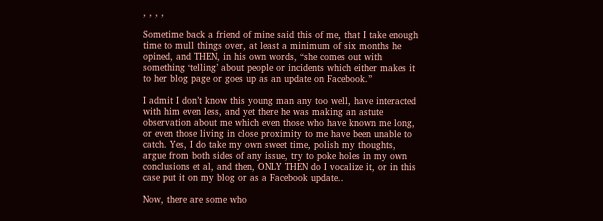, , , ,

Sometime back a friend of mine said this of me, that I take enough time to mull things over, at least a minimum of six months he opined, and THEN, in his own words, “she comes out with something ‘telling’ about people or incidents which either makes it to her blog page or goes up as an update on Facebook.”

I admit I don’t know this young man any too well, have interacted with him even less, and yet there he was making an astute observation about me which even those who have known me long, or even those living in close proximity to me have been unable to catch. Yes, I do take my own sweet time, polish my thoughts, argue from both sides of any issue, try to poke holes in my own conclusions et al, and then, ONLY THEN do I vocalize it, or in this case put it on my blog or as a Facebook update..

Now, there are some who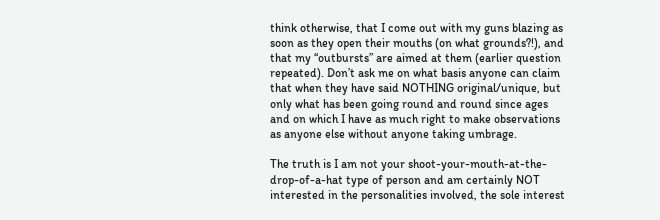think otherwise, that I come out with my guns blazing as soon as they open their mouths (on what grounds?!), and that my “outbursts” are aimed at them (earlier question repeated). Don’t ask me on what basis anyone can claim that when they have said NOTHING original/unique, but only what has been going round and round since ages and on which I have as much right to make observations as anyone else without anyone taking umbrage.

The truth is I am not your shoot-your-mouth-at-the-drop-of-a-hat type of person and am certainly NOT interested in the personalities involved, the sole interest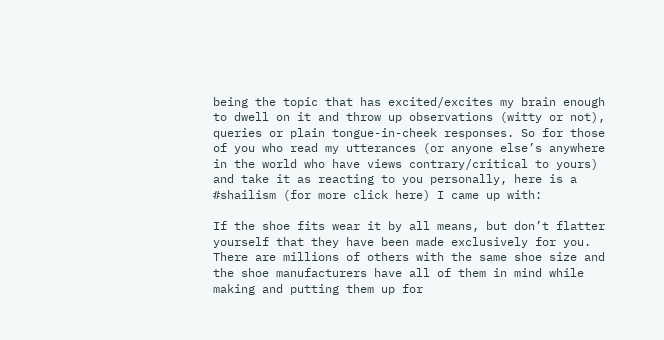being the topic that has excited/excites my brain enough to dwell on it and throw up observations (witty or not), queries or plain tongue-in-cheek responses. So for those of you who read my utterances (or anyone else’s anywhere in the world who have views contrary/critical to yours) and take it as reacting to you personally, here is a #shailism (for more click here) I came up with:

If the shoe fits wear it by all means, but don’t flatter yourself that they have been made exclusively for you. There are millions of others with the same shoe size and the shoe manufacturers have all of them in mind while making and putting them up for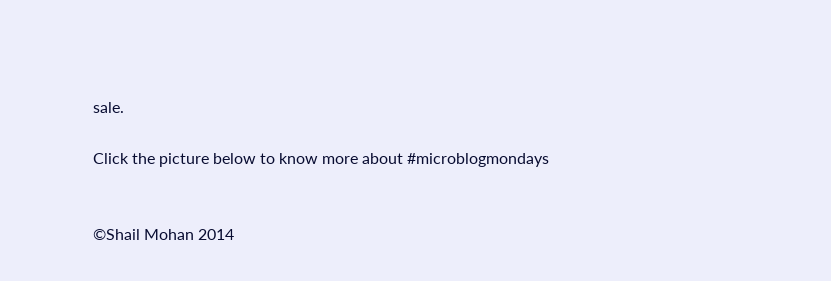sale.

Click the picture below to know more about #microblogmondays


©Shail Mohan 2014